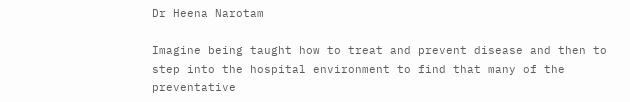Dr Heena Narotam

Imagine being taught how to treat and prevent disease and then to step into the hospital environment to find that many of the preventative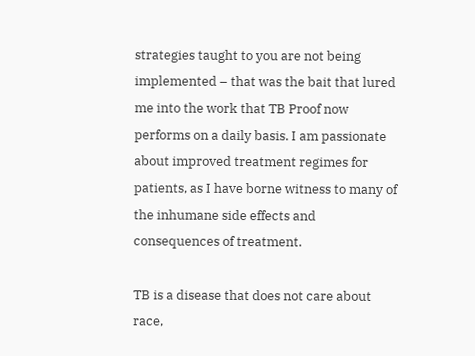strategies taught to you are not being implemented – that was the bait that lured me into the work that TB Proof now performs on a daily basis. I am passionate about improved treatment regimes for patients, as I have borne witness to many of the inhumane side effects and consequences of treatment.

TB is a disease that does not care about race,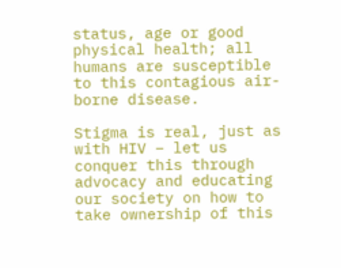status, age or good physical health; all humans are susceptible to this contagious air-borne disease.

Stigma is real, just as with HIV – let us conquer this through advocacy and educating our society on how to take ownership of this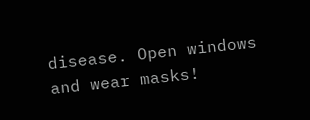disease. Open windows and wear masks!